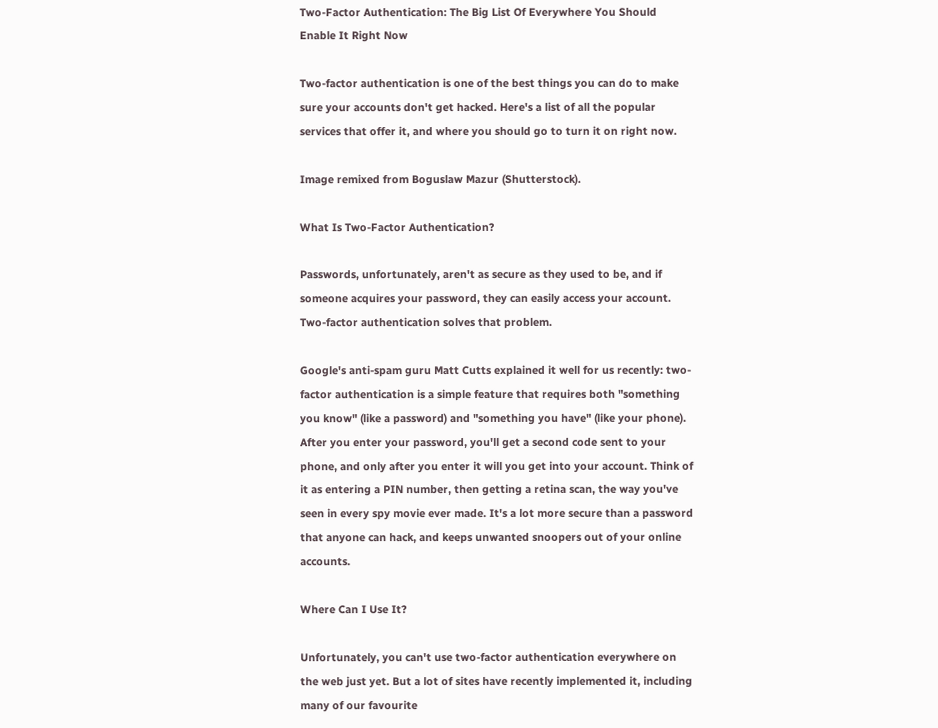Two-Factor Authentication: The Big List Of Everywhere You Should Enable It Right Now

Two-factor authentication is one of the best things you can do to make sure your accounts don't get hacked. Here's a list of all the popular services that offer it, and where you should go to turn it on right now.

Image remixed from Boguslaw Mazur (Shutterstock).

What Is Two-Factor Authentication?

Passwords, unfortunately, aren't as secure as they used to be, and if someone acquires your password, they can easily access your account. Two-factor authentication solves that problem.

Google's anti-spam guru Matt Cutts explained it well for us recently: two-factor authentication is a simple feature that requires both "something you know" (like a password) and "something you have" (like your phone). After you enter your password, you'll get a second code sent to your phone, and only after you enter it will you get into your account. Think of it as entering a PIN number, then getting a retina scan, the way you've seen in every spy movie ever made. It's a lot more secure than a password that anyone can hack, and keeps unwanted snoopers out of your online accounts.

Where Can I Use It?

Unfortunately, you can't use two-factor authentication everywhere on the web just yet. But a lot of sites have recently implemented it, including many of our favourite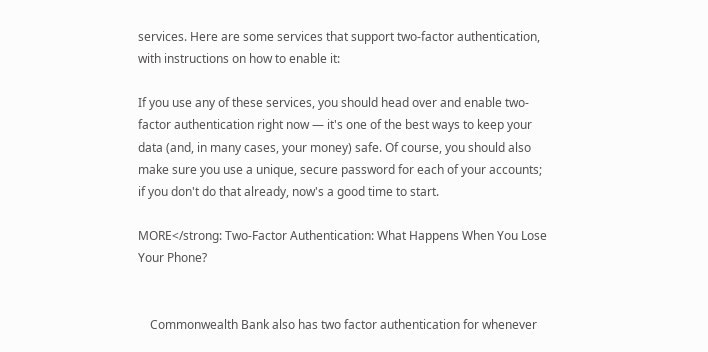services. Here are some services that support two-factor authentication, with instructions on how to enable it:

If you use any of these services, you should head over and enable two-factor authentication right now — it's one of the best ways to keep your data (and, in many cases, your money) safe. Of course, you should also make sure you use a unique, secure password for each of your accounts; if you don't do that already, now's a good time to start.

MORE</strong: Two-Factor Authentication: What Happens When You Lose Your Phone?


    Commonwealth Bank also has two factor authentication for whenever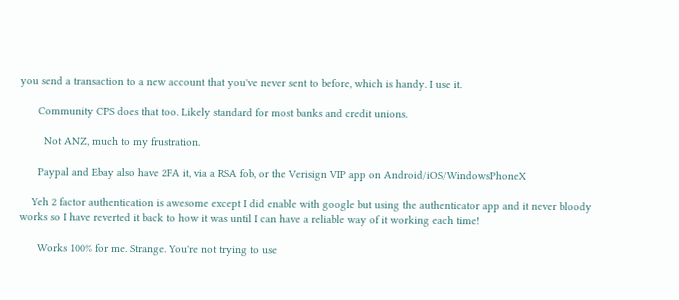you send a transaction to a new account that you've never sent to before, which is handy. I use it.

      Community CPS does that too. Likely standard for most banks and credit unions.

        Not ANZ, much to my frustration.

      Paypal and Ebay also have 2FA it, via a RSA fob, or the Verisign VIP app on Android/iOS/WindowsPhoneX

    Yeh 2 factor authentication is awesome except I did enable with google but using the authenticator app and it never bloody works so I have reverted it back to how it was until I can have a reliable way of it working each time!

      Works 100% for me. Strange. You're not trying to use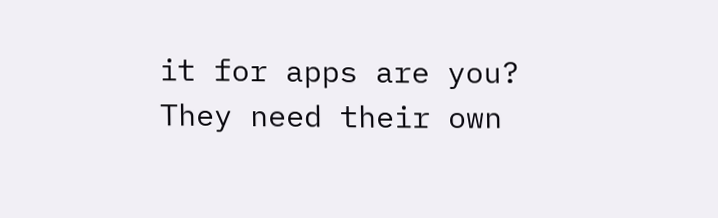it for apps are you? They need their own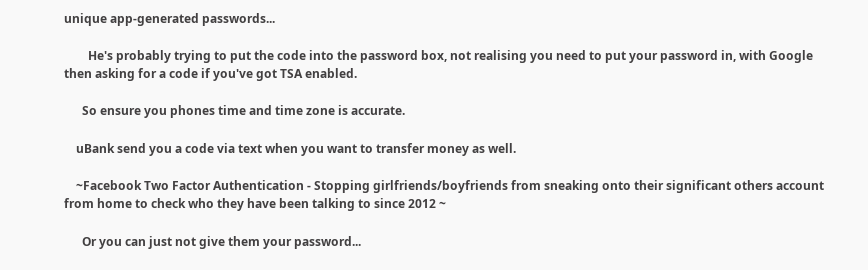unique app-generated passwords...

        He's probably trying to put the code into the password box, not realising you need to put your password in, with Google then asking for a code if you've got TSA enabled.

      So ensure you phones time and time zone is accurate.

    uBank send you a code via text when you want to transfer money as well.

    ~Facebook Two Factor Authentication - Stopping girlfriends/boyfriends from sneaking onto their significant others account from home to check who they have been talking to since 2012 ~

      Or you can just not give them your password...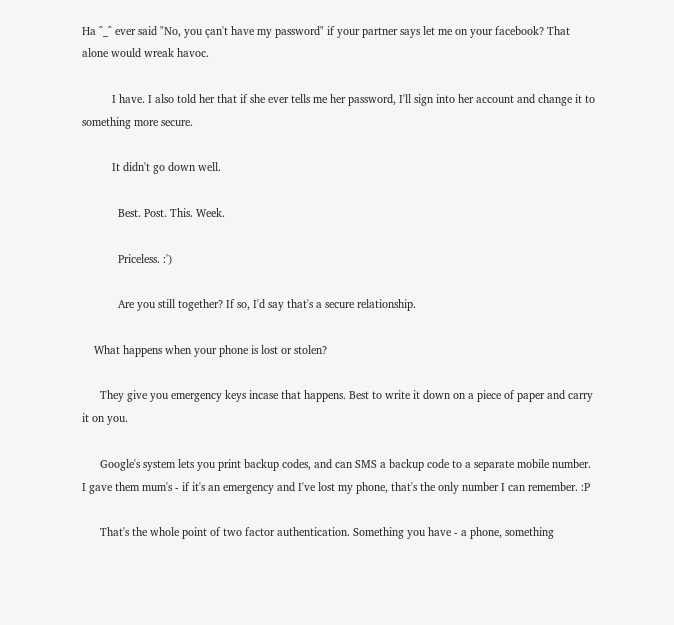Ha ^_^ ever said "No, you çan't have my password" if your partner says let me on your facebook? That alone would wreak havoc.

          I have. I also told her that if she ever tells me her password, I'll sign into her account and change it to something more secure.

          It didn't go down well.

            Best. Post. This. Week.

            Priceless. :')

            Are you still together? If so, I'd say that's a secure relationship.

    What happens when your phone is lost or stolen?

      They give you emergency keys incase that happens. Best to write it down on a piece of paper and carry it on you.

      Google's system lets you print backup codes, and can SMS a backup code to a separate mobile number. I gave them mum's - if it's an emergency and I've lost my phone, that's the only number I can remember. :P

      That's the whole point of two factor authentication. Something you have - a phone, something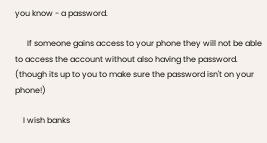you know - a password.

      If someone gains access to your phone they will not be able to access the account without also having the password. (though its up to you to make sure the password isn't on your phone!)

    I wish banks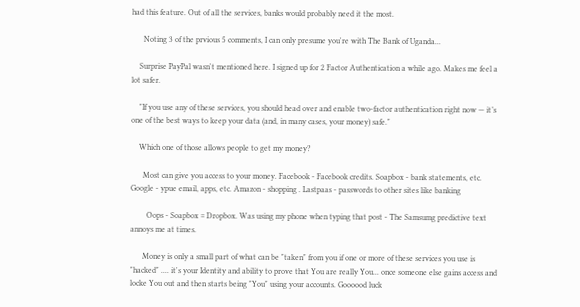had this feature. Out of all the services, banks would probably need it the most.

      Noting 3 of the prvious 5 comments, I can only presume you're with The Bank of Uganda...

    Surprise PayPal wasn't mentioned here. I signed up for 2 Factor Authentication a while ago. Makes me feel a lot safer.

    "If you use any of these services, you should head over and enable two-factor authentication right now — it’s one of the best ways to keep your data (and, in many cases, your money) safe."

    Which one of those allows people to get my money?

      Most can give you access to your money. Facebook - Facebook credits. Soapbox - bank statements, etc. Google - ypue email, apps, etc. Amazon - shopping . Lastpaas - passwords to other sites like banking

        Oops - Soapbox = Dropbox. Was using my phone when typing that post - The Samsumg predictive text annoys me at times.

      Money is only a small part of what can be "taken" from you if one or more of these services you use is "hacked" .... it's your Identity and ability to prove that You are really You... once someone else gains access and locke You out and then starts being "You" using your accounts. Goooood luck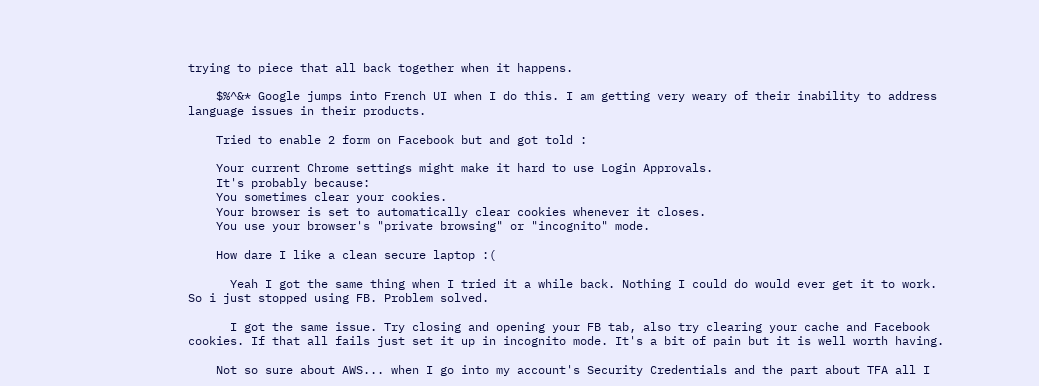trying to piece that all back together when it happens.

    $%^&* Google jumps into French UI when I do this. I am getting very weary of their inability to address language issues in their products.

    Tried to enable 2 form on Facebook but and got told :

    Your current Chrome settings might make it hard to use Login Approvals.
    It's probably because:
    You sometimes clear your cookies.
    Your browser is set to automatically clear cookies whenever it closes.
    You use your browser's "private browsing" or "incognito" mode.

    How dare I like a clean secure laptop :(

      Yeah I got the same thing when I tried it a while back. Nothing I could do would ever get it to work. So i just stopped using FB. Problem solved.

      I got the same issue. Try closing and opening your FB tab, also try clearing your cache and Facebook cookies. If that all fails just set it up in incognito mode. It's a bit of pain but it is well worth having.

    Not so sure about AWS... when I go into my account's Security Credentials and the part about TFA all I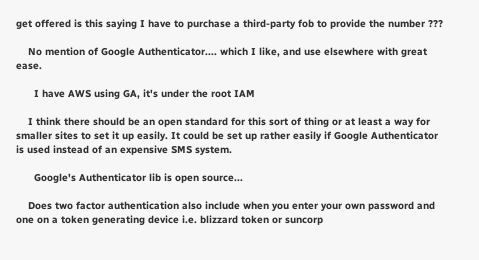get offered is this saying I have to purchase a third-party fob to provide the number ???

    No mention of Google Authenticator.... which I like, and use elsewhere with great ease.

      I have AWS using GA, it's under the root IAM

    I think there should be an open standard for this sort of thing or at least a way for smaller sites to set it up easily. It could be set up rather easily if Google Authenticator is used instead of an expensive SMS system.

      Google's Authenticator lib is open source...

    Does two factor authentication also include when you enter your own password and one on a token generating device i.e. blizzard token or suncorp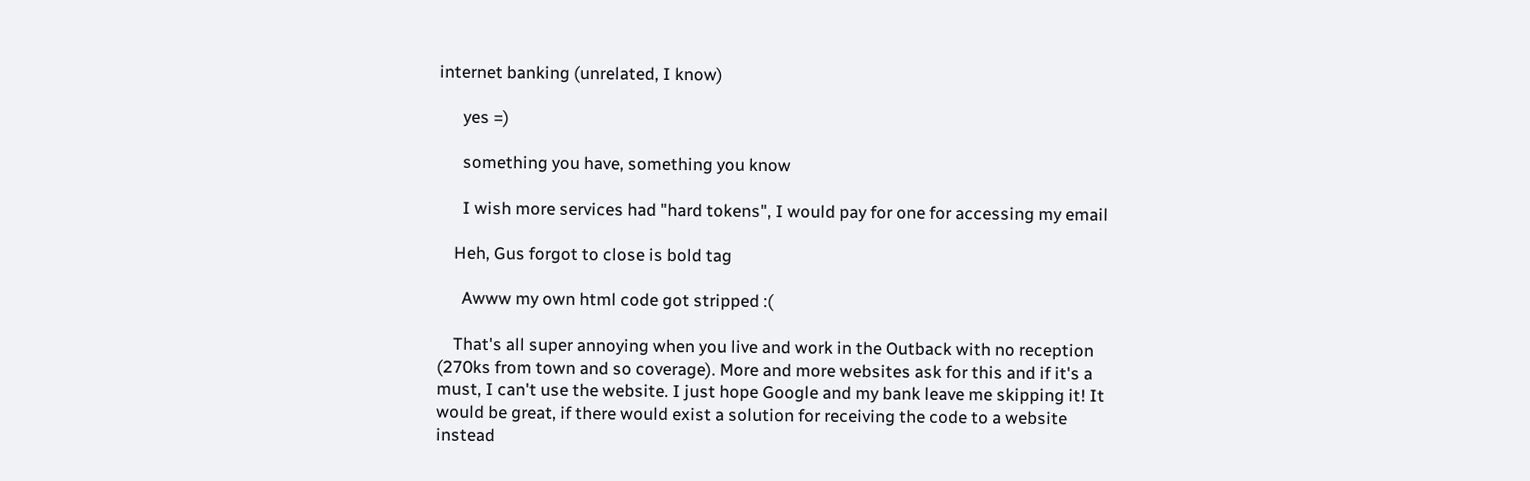internet banking (unrelated, I know)

      yes =)

      something you have, something you know

      I wish more services had "hard tokens", I would pay for one for accessing my email

    Heh, Gus forgot to close is bold tag

      Awww my own html code got stripped :(

    That's all super annoying when you live and work in the Outback with no reception (270ks from town and so coverage). More and more websites ask for this and if it's a must, I can't use the website. I just hope Google and my bank leave me skipping it! It would be great, if there would exist a solution for receiving the code to a website instead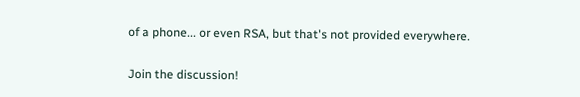of a phone... or even RSA, but that's not provided everywhere.

Join the discussion!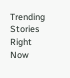Trending Stories Right Now